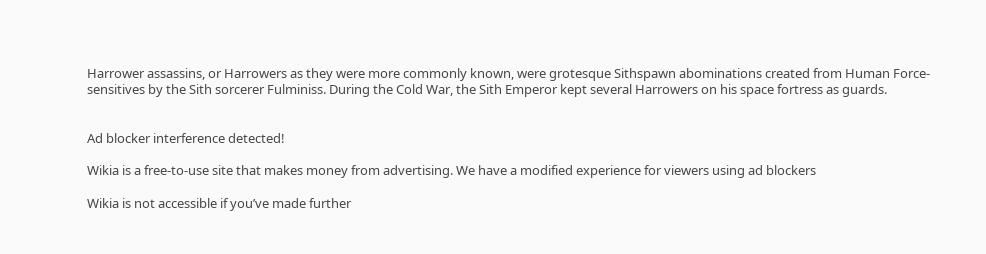Harrower assassins, or Harrowers as they were more commonly known, were grotesque Sithspawn abominations created from Human Force-sensitives by the Sith sorcerer Fulminiss. During the Cold War, the Sith Emperor kept several Harrowers on his space fortress as guards.


Ad blocker interference detected!

Wikia is a free-to-use site that makes money from advertising. We have a modified experience for viewers using ad blockers

Wikia is not accessible if you’ve made further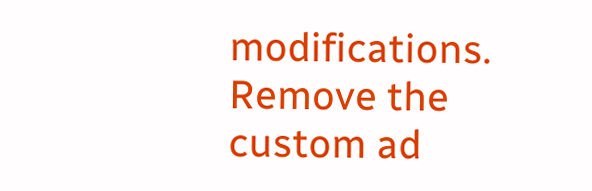modifications. Remove the custom ad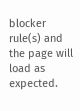blocker rule(s) and the page will load as expected.